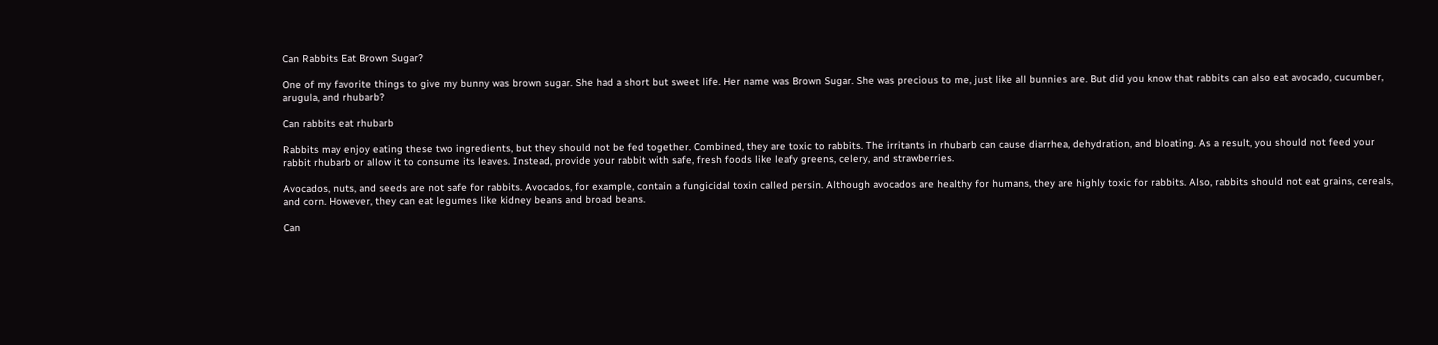Can Rabbits Eat Brown Sugar?

One of my favorite things to give my bunny was brown sugar. She had a short but sweet life. Her name was Brown Sugar. She was precious to me, just like all bunnies are. But did you know that rabbits can also eat avocado, cucumber, arugula, and rhubarb?

Can rabbits eat rhubarb

Rabbits may enjoy eating these two ingredients, but they should not be fed together. Combined, they are toxic to rabbits. The irritants in rhubarb can cause diarrhea, dehydration, and bloating. As a result, you should not feed your rabbit rhubarb or allow it to consume its leaves. Instead, provide your rabbit with safe, fresh foods like leafy greens, celery, and strawberries.

Avocados, nuts, and seeds are not safe for rabbits. Avocados, for example, contain a fungicidal toxin called persin. Although avocados are healthy for humans, they are highly toxic for rabbits. Also, rabbits should not eat grains, cereals, and corn. However, they can eat legumes like kidney beans and broad beans.

Can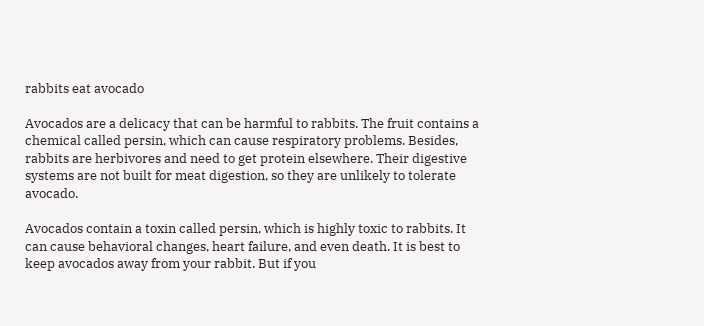rabbits eat avocado

Avocados are a delicacy that can be harmful to rabbits. The fruit contains a chemical called persin, which can cause respiratory problems. Besides, rabbits are herbivores and need to get protein elsewhere. Their digestive systems are not built for meat digestion, so they are unlikely to tolerate avocado.

Avocados contain a toxin called persin, which is highly toxic to rabbits. It can cause behavioral changes, heart failure, and even death. It is best to keep avocados away from your rabbit. But if you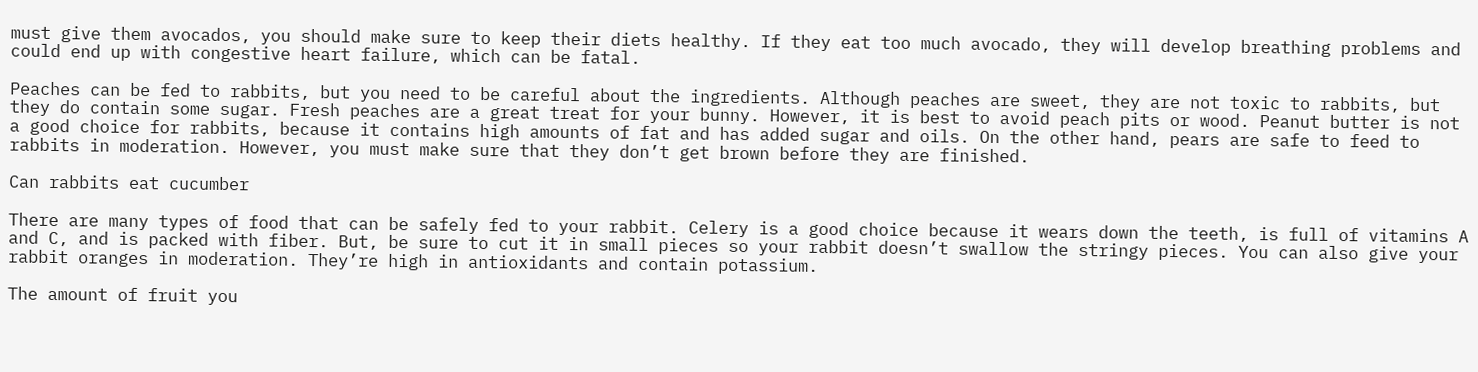must give them avocados, you should make sure to keep their diets healthy. If they eat too much avocado, they will develop breathing problems and could end up with congestive heart failure, which can be fatal.

Peaches can be fed to rabbits, but you need to be careful about the ingredients. Although peaches are sweet, they are not toxic to rabbits, but they do contain some sugar. Fresh peaches are a great treat for your bunny. However, it is best to avoid peach pits or wood. Peanut butter is not a good choice for rabbits, because it contains high amounts of fat and has added sugar and oils. On the other hand, pears are safe to feed to rabbits in moderation. However, you must make sure that they don’t get brown before they are finished.

Can rabbits eat cucumber

There are many types of food that can be safely fed to your rabbit. Celery is a good choice because it wears down the teeth, is full of vitamins A and C, and is packed with fiber. But, be sure to cut it in small pieces so your rabbit doesn’t swallow the stringy pieces. You can also give your rabbit oranges in moderation. They’re high in antioxidants and contain potassium.

The amount of fruit you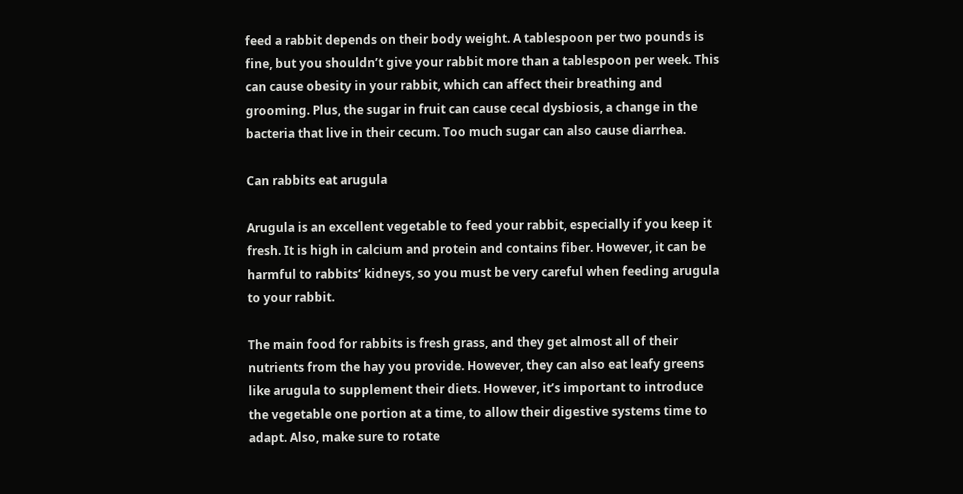feed a rabbit depends on their body weight. A tablespoon per two pounds is fine, but you shouldn’t give your rabbit more than a tablespoon per week. This can cause obesity in your rabbit, which can affect their breathing and grooming. Plus, the sugar in fruit can cause cecal dysbiosis, a change in the bacteria that live in their cecum. Too much sugar can also cause diarrhea.

Can rabbits eat arugula

Arugula is an excellent vegetable to feed your rabbit, especially if you keep it fresh. It is high in calcium and protein and contains fiber. However, it can be harmful to rabbits’ kidneys, so you must be very careful when feeding arugula to your rabbit.

The main food for rabbits is fresh grass, and they get almost all of their nutrients from the hay you provide. However, they can also eat leafy greens like arugula to supplement their diets. However, it’s important to introduce the vegetable one portion at a time, to allow their digestive systems time to adapt. Also, make sure to rotate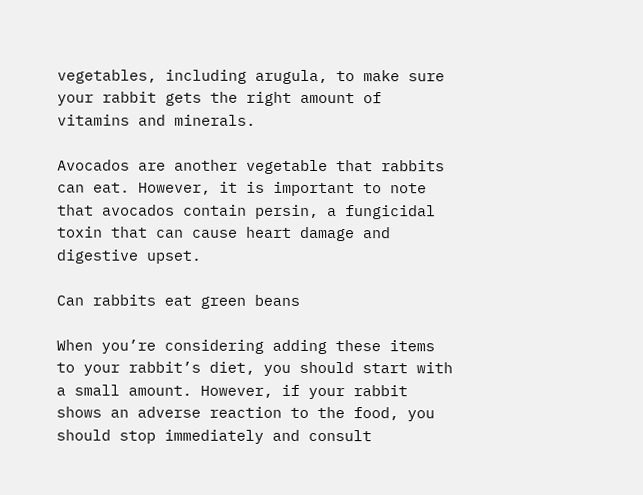vegetables, including arugula, to make sure your rabbit gets the right amount of vitamins and minerals.

Avocados are another vegetable that rabbits can eat. However, it is important to note that avocados contain persin, a fungicidal toxin that can cause heart damage and digestive upset.

Can rabbits eat green beans

When you’re considering adding these items to your rabbit’s diet, you should start with a small amount. However, if your rabbit shows an adverse reaction to the food, you should stop immediately and consult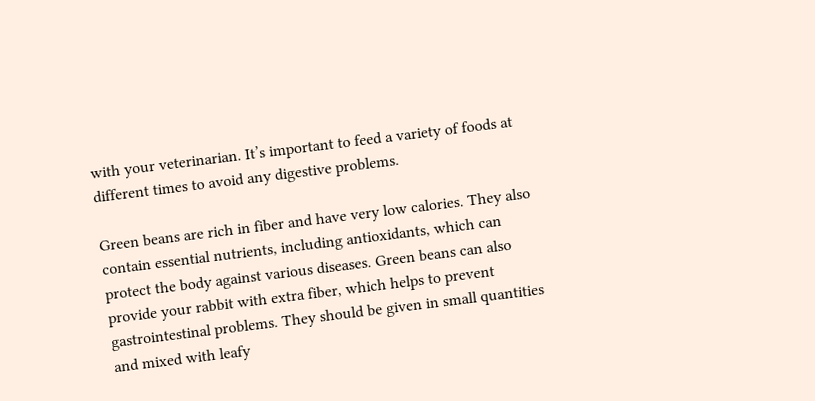with your veterinarian. It’s important to feed a variety of foods at different times to avoid any digestive problems.

Green beans are rich in fiber and have very low calories. They also contain essential nutrients, including antioxidants, which can protect the body against various diseases. Green beans can also provide your rabbit with extra fiber, which helps to prevent gastrointestinal problems. They should be given in small quantities and mixed with leafy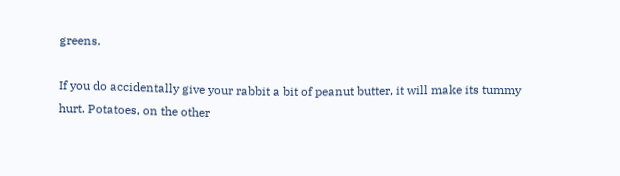greens.

If you do accidentally give your rabbit a bit of peanut butter, it will make its tummy hurt. Potatoes, on the other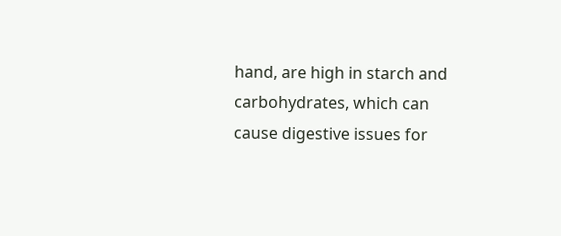hand, are high in starch and carbohydrates, which can cause digestive issues for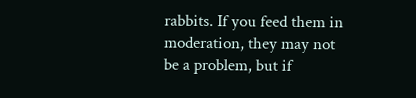rabbits. If you feed them in moderation, they may not be a problem, but if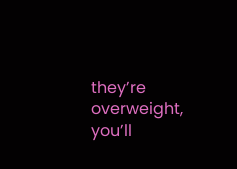they’re overweight, you’ll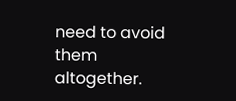need to avoid them altogether.